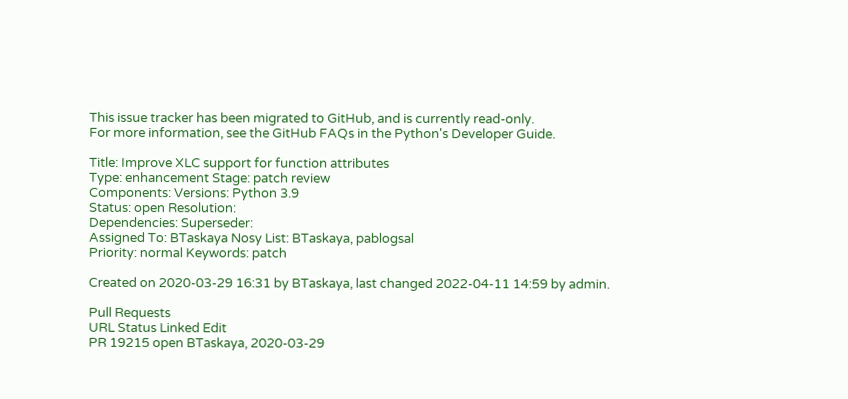This issue tracker has been migrated to GitHub, and is currently read-only.
For more information, see the GitHub FAQs in the Python's Developer Guide.

Title: Improve XLC support for function attributes
Type: enhancement Stage: patch review
Components: Versions: Python 3.9
Status: open Resolution:
Dependencies: Superseder:
Assigned To: BTaskaya Nosy List: BTaskaya, pablogsal
Priority: normal Keywords: patch

Created on 2020-03-29 16:31 by BTaskaya, last changed 2022-04-11 14:59 by admin.

Pull Requests
URL Status Linked Edit
PR 19215 open BTaskaya, 2020-03-29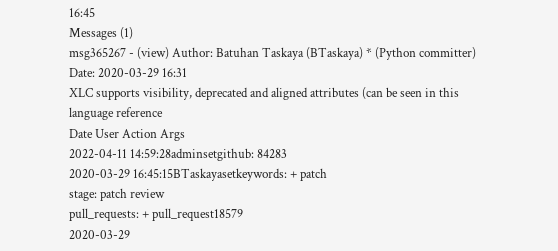16:45
Messages (1)
msg365267 - (view) Author: Batuhan Taskaya (BTaskaya) * (Python committer) Date: 2020-03-29 16:31
XLC supports visibility, deprecated and aligned attributes (can be seen in this language reference
Date User Action Args
2022-04-11 14:59:28adminsetgithub: 84283
2020-03-29 16:45:15BTaskayasetkeywords: + patch
stage: patch review
pull_requests: + pull_request18579
2020-03-29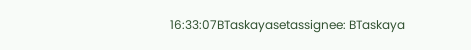16:33:07BTaskayasetassignee: BTaskaya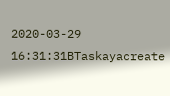2020-03-29 16:31:31BTaskayacreate